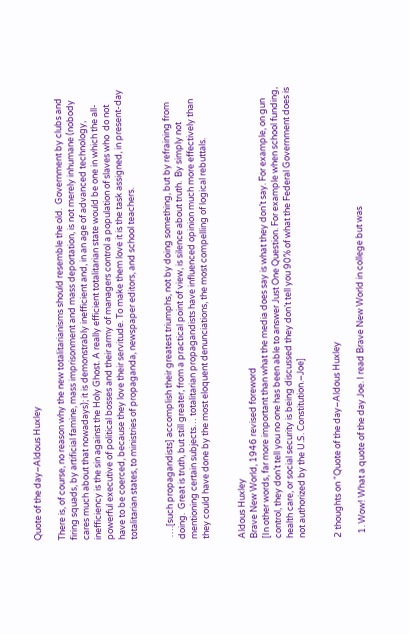Quote of the day–Aldous Huxley

There is, of course, no reason why the new totalitarianisms should resemble the old.  Government by clubs and firing squads, by artificial famine, mass imprisonment and mass deportation, is not merely inhumane (nobody cares much about that nowadays); it is demonstrably inefficient and, in an age of advanced technology, inefficiency is the sin against the Holy Ghost. A really efficient totalitarian state would be one in which the all-powerful executive of political bosses and their army of managers control a population of slaves who  do not have to be coerced, because they love their servitude. To make them love it is the task assigned, in present-day  totalitarian states, to ministries of propaganda, newspaper editors, and school teachers.


 ….[such propagandists] accomplish their greatest triumphs, not by doing something, but by refraining from doing.  Great is truth, but still greater, from a practical point of view, is silence about truth.  By simply not mentioning certain subjects… totalitarian propagandists have influenced opinion much more effectively than they could have done by the most eloquent denunciations, the most compelling of logical rebuttals.


Aldous Huxley
Brave New World, 1946 revised foreword
[In other words, far more important than what the media does say is what they don’t say. For example, on gun control, they don’t tell you no one has been able to answer Just One Question. For example when school funding, health care, or social security is being discussed they don’t tell you 90% of what the Federal Government does is not authorized by the U.S. Constitution.–Joe]


2 thoughts on “Quote of the day–Aldous Huxley

  1. Wow! What a quote of the day Joe. I read Brave New World in college but was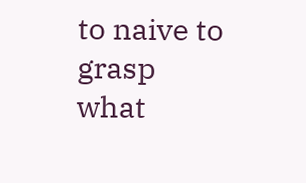to naive to grasp what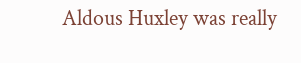Aldous Huxley was really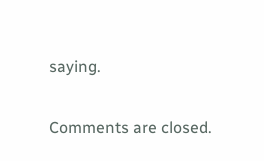saying.

Comments are closed.